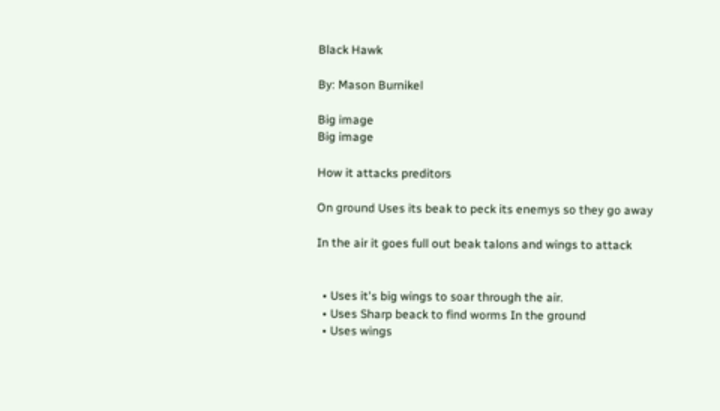Black Hawk

By: Mason Burnikel

Big image
Big image

How it attacks preditors

On ground Uses its beak to peck its enemys so they go away

In the air it goes full out beak talons and wings to attack


  • Uses it's big wings to soar through the air.
  • Uses Sharp beack to find worms In the ground
  • Uses wings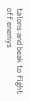talons and beak to fight off enemys